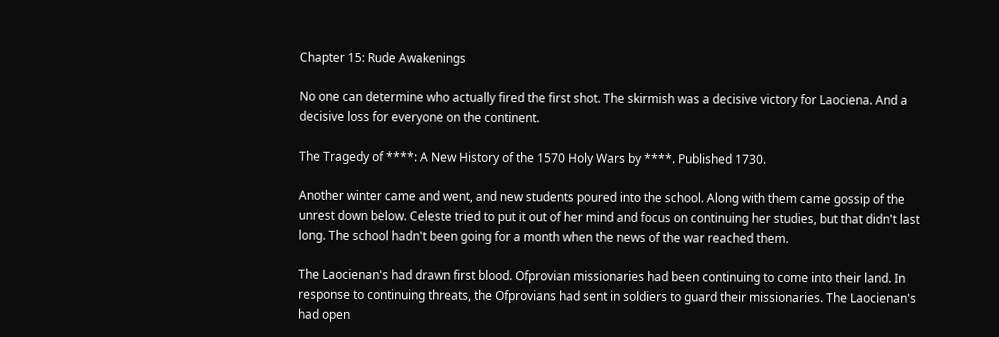Chapter 15: Rude Awakenings

No one can determine who actually fired the first shot. The skirmish was a decisive victory for Laociena. And a decisive loss for everyone on the continent.

The Tragedy of ****: A New History of the 1570 Holy Wars by ****. Published 1730.

Another winter came and went, and new students poured into the school. Along with them came gossip of the unrest down below. Celeste tried to put it out of her mind and focus on continuing her studies, but that didn't last long. The school hadn't been going for a month when the news of the war reached them.

The Laocienan's had drawn first blood. Ofprovian missionaries had been continuing to come into their land. In response to continuing threats, the Ofprovians had sent in soldiers to guard their missionaries. The Laocienan's had open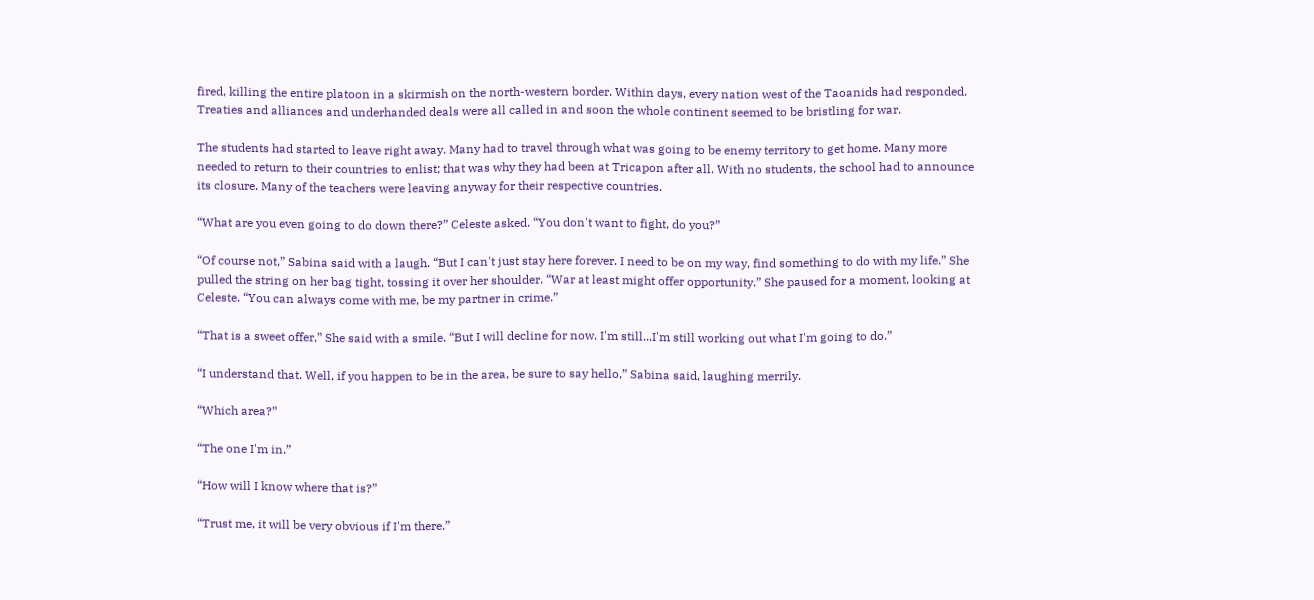fired, killing the entire platoon in a skirmish on the north-western border. Within days, every nation west of the Taoanids had responded. Treaties and alliances and underhanded deals were all called in and soon the whole continent seemed to be bristling for war.

The students had started to leave right away. Many had to travel through what was going to be enemy territory to get home. Many more needed to return to their countries to enlist; that was why they had been at Tricapon after all. With no students, the school had to announce its closure. Many of the teachers were leaving anyway for their respective countries.

“What are you even going to do down there?” Celeste asked. “You don't want to fight, do you?”

“Of course not,” Sabina said with a laugh. “But I can't just stay here forever. I need to be on my way, find something to do with my life.” She pulled the string on her bag tight, tossing it over her shoulder. “War at least might offer opportunity.” She paused for a moment, looking at Celeste. “You can always come with me, be my partner in crime.”

“That is a sweet offer,” She said with a smile. “But I will decline for now. I'm still...I'm still working out what I'm going to do.”

“I understand that. Well, if you happen to be in the area, be sure to say hello,” Sabina said, laughing merrily.

“Which area?”

“The one I'm in.”

“How will I know where that is?”

“Trust me, it will be very obvious if I'm there.”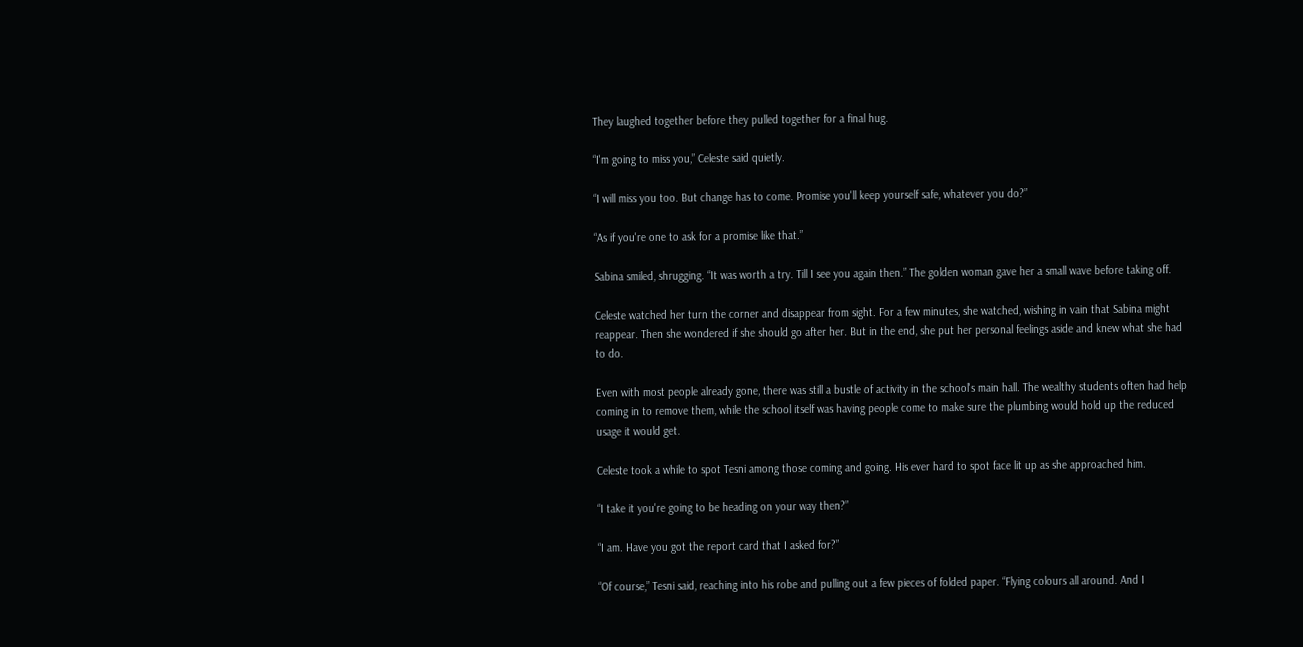They laughed together before they pulled together for a final hug.

“I'm going to miss you,” Celeste said quietly.

“I will miss you too. But change has to come. Promise you'll keep yourself safe, whatever you do?”

“As if you're one to ask for a promise like that.”

Sabina smiled, shrugging. “It was worth a try. Till I see you again then.” The golden woman gave her a small wave before taking off.

Celeste watched her turn the corner and disappear from sight. For a few minutes, she watched, wishing in vain that Sabina might reappear. Then she wondered if she should go after her. But in the end, she put her personal feelings aside and knew what she had to do.

Even with most people already gone, there was still a bustle of activity in the school's main hall. The wealthy students often had help coming in to remove them, while the school itself was having people come to make sure the plumbing would hold up the reduced usage it would get.

Celeste took a while to spot Tesni among those coming and going. His ever hard to spot face lit up as she approached him.

“I take it you're going to be heading on your way then?”

“I am. Have you got the report card that I asked for?”

“Of course,” Tesni said, reaching into his robe and pulling out a few pieces of folded paper. “Flying colours all around. And I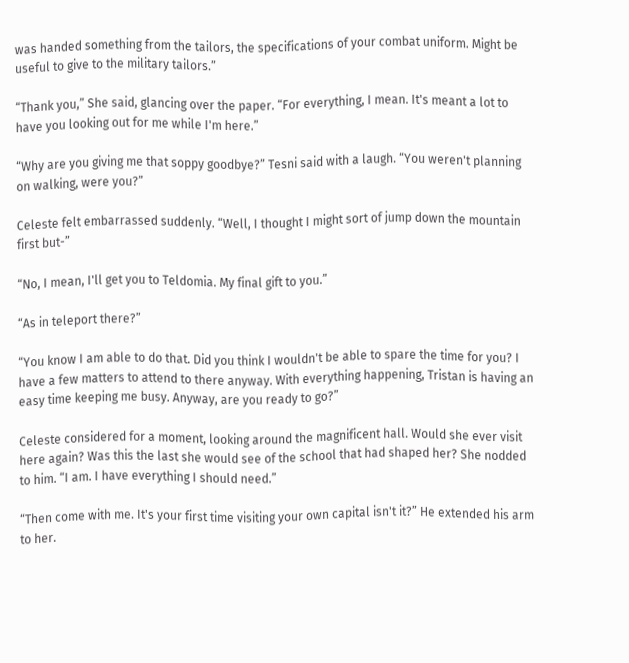was handed something from the tailors, the specifications of your combat uniform. Might be useful to give to the military tailors.”

“Thank you,” She said, glancing over the paper. “For everything, I mean. It's meant a lot to have you looking out for me while I'm here.”

“Why are you giving me that soppy goodbye?” Tesni said with a laugh. “You weren't planning on walking, were you?”

Celeste felt embarrassed suddenly. “Well, I thought I might sort of jump down the mountain first but-”

“No, I mean, I'll get you to Teldomia. My final gift to you.”

“As in teleport there?”

“You know I am able to do that. Did you think I wouldn't be able to spare the time for you? I have a few matters to attend to there anyway. With everything happening, Tristan is having an easy time keeping me busy. Anyway, are you ready to go?”

Celeste considered for a moment, looking around the magnificent hall. Would she ever visit here again? Was this the last she would see of the school that had shaped her? She nodded to him. “I am. I have everything I should need.”

“Then come with me. It's your first time visiting your own capital isn't it?” He extended his arm to her.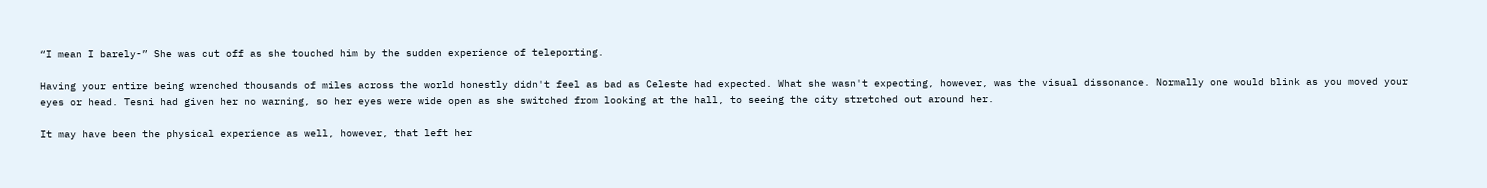“I mean I barely-” She was cut off as she touched him by the sudden experience of teleporting.

Having your entire being wrenched thousands of miles across the world honestly didn't feel as bad as Celeste had expected. What she wasn't expecting, however, was the visual dissonance. Normally one would blink as you moved your eyes or head. Tesni had given her no warning, so her eyes were wide open as she switched from looking at the hall, to seeing the city stretched out around her.

It may have been the physical experience as well, however, that left her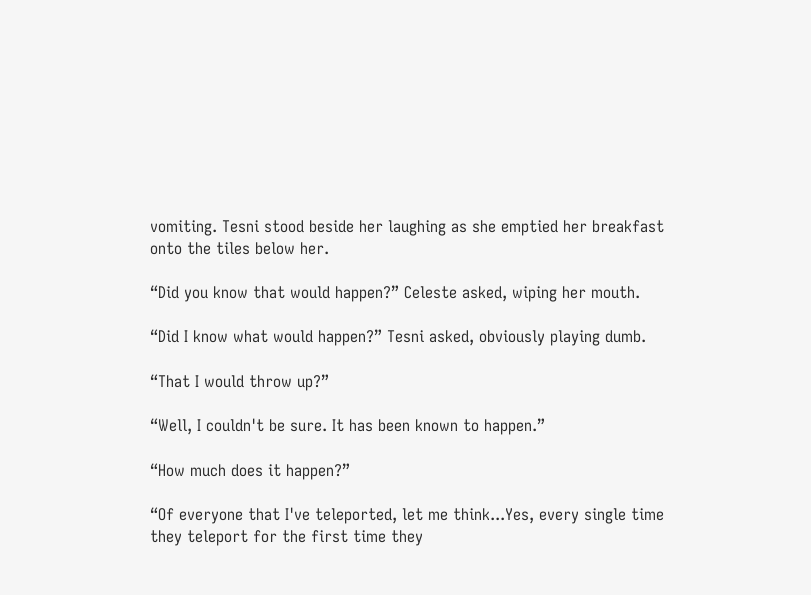vomiting. Tesni stood beside her laughing as she emptied her breakfast onto the tiles below her.

“Did you know that would happen?” Celeste asked, wiping her mouth.

“Did I know what would happen?” Tesni asked, obviously playing dumb.

“That I would throw up?”

“Well, I couldn't be sure. It has been known to happen.”

“How much does it happen?”

“Of everyone that I've teleported, let me think...Yes, every single time they teleport for the first time they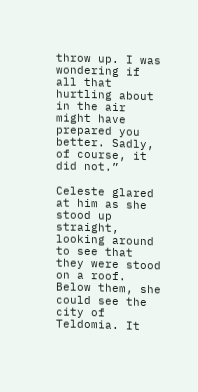throw up. I was wondering if all that hurtling about in the air might have prepared you better. Sadly, of course, it did not.”

Celeste glared at him as she stood up straight, looking around to see that they were stood on a roof. Below them, she could see the city of Teldomia. It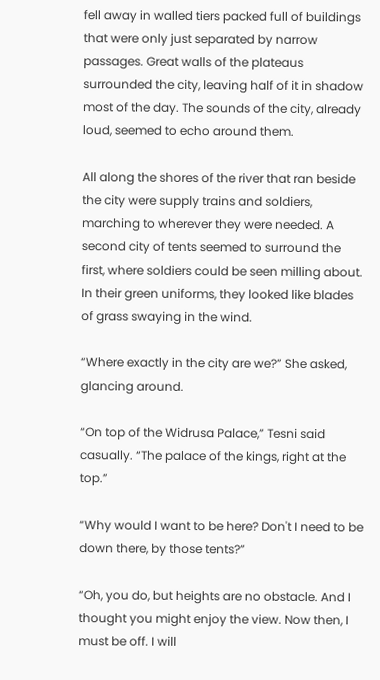fell away in walled tiers packed full of buildings that were only just separated by narrow passages. Great walls of the plateaus surrounded the city, leaving half of it in shadow most of the day. The sounds of the city, already loud, seemed to echo around them.

All along the shores of the river that ran beside the city were supply trains and soldiers, marching to wherever they were needed. A second city of tents seemed to surround the first, where soldiers could be seen milling about. In their green uniforms, they looked like blades of grass swaying in the wind.

“Where exactly in the city are we?” She asked, glancing around.

“On top of the Widrusa Palace,” Tesni said casually. “The palace of the kings, right at the top.”

“Why would I want to be here? Don't I need to be down there, by those tents?”

“Oh, you do, but heights are no obstacle. And I thought you might enjoy the view. Now then, I must be off. I will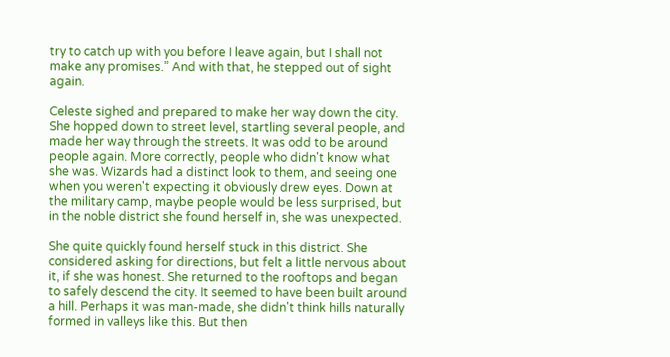try to catch up with you before I leave again, but I shall not make any promises.” And with that, he stepped out of sight again.

Celeste sighed and prepared to make her way down the city. She hopped down to street level, startling several people, and made her way through the streets. It was odd to be around people again. More correctly, people who didn't know what she was. Wizards had a distinct look to them, and seeing one when you weren't expecting it obviously drew eyes. Down at the military camp, maybe people would be less surprised, but in the noble district she found herself in, she was unexpected.

She quite quickly found herself stuck in this district. She considered asking for directions, but felt a little nervous about it, if she was honest. She returned to the rooftops and began to safely descend the city. It seemed to have been built around a hill. Perhaps it was man-made, she didn't think hills naturally formed in valleys like this. But then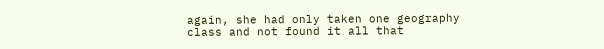again, she had only taken one geography class and not found it all that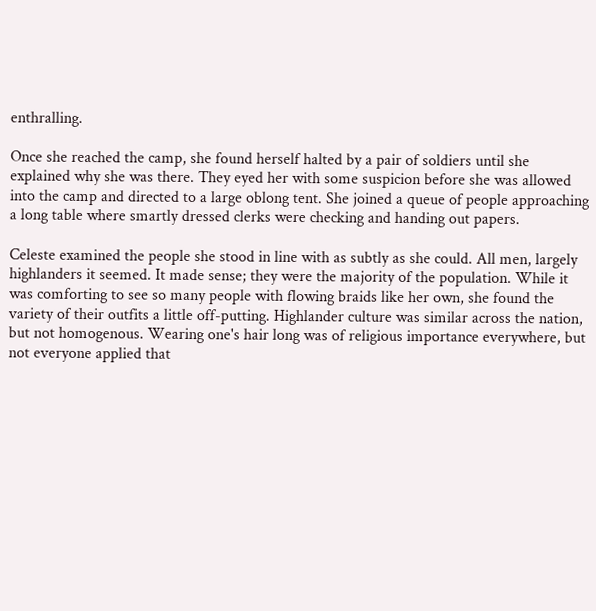enthralling.

Once she reached the camp, she found herself halted by a pair of soldiers until she explained why she was there. They eyed her with some suspicion before she was allowed into the camp and directed to a large oblong tent. She joined a queue of people approaching a long table where smartly dressed clerks were checking and handing out papers.

Celeste examined the people she stood in line with as subtly as she could. All men, largely highlanders it seemed. It made sense; they were the majority of the population. While it was comforting to see so many people with flowing braids like her own, she found the variety of their outfits a little off-putting. Highlander culture was similar across the nation, but not homogenous. Wearing one's hair long was of religious importance everywhere, but not everyone applied that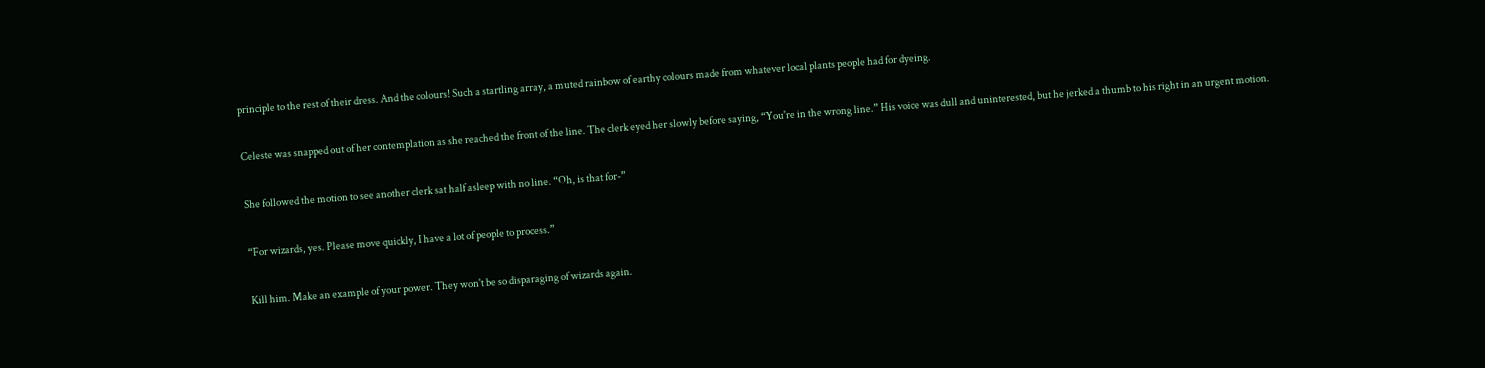principle to the rest of their dress. And the colours! Such a startling array, a muted rainbow of earthy colours made from whatever local plants people had for dyeing.

Celeste was snapped out of her contemplation as she reached the front of the line. The clerk eyed her slowly before saying, “You're in the wrong line.” His voice was dull and uninterested, but he jerked a thumb to his right in an urgent motion.

She followed the motion to see another clerk sat half asleep with no line. “Oh, is that for-”

“For wizards, yes. Please move quickly, I have a lot of people to process.”

Kill him. Make an example of your power. They won't be so disparaging of wizards again.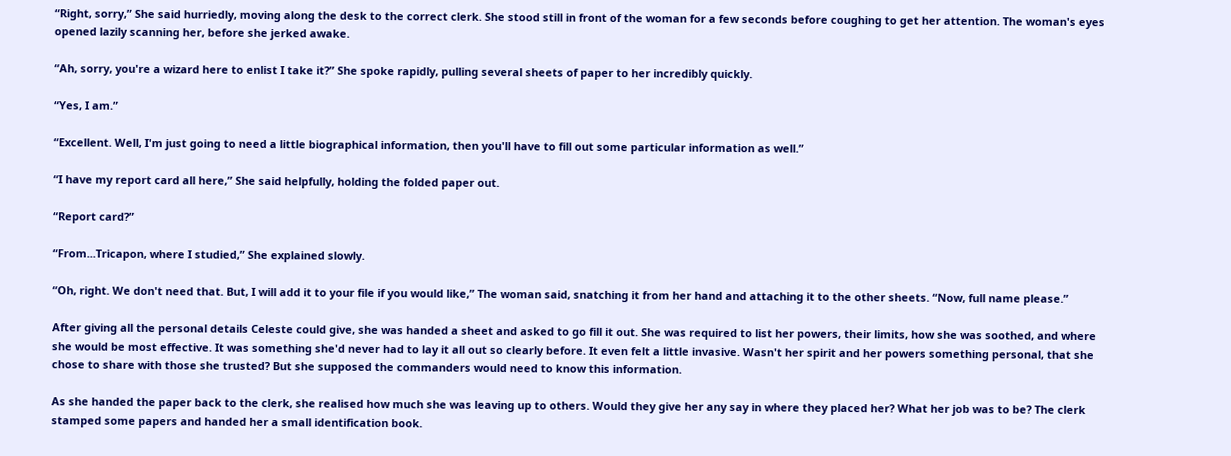“Right, sorry,” She said hurriedly, moving along the desk to the correct clerk. She stood still in front of the woman for a few seconds before coughing to get her attention. The woman's eyes opened lazily scanning her, before she jerked awake.

“Ah, sorry, you're a wizard here to enlist I take it?” She spoke rapidly, pulling several sheets of paper to her incredibly quickly.

“Yes, I am.”

“Excellent. Well, I'm just going to need a little biographical information, then you'll have to fill out some particular information as well.”

“I have my report card all here,” She said helpfully, holding the folded paper out.

“Report card?”

“From...Tricapon, where I studied,” She explained slowly.

“Oh, right. We don't need that. But, I will add it to your file if you would like,” The woman said, snatching it from her hand and attaching it to the other sheets. “Now, full name please.”

After giving all the personal details Celeste could give, she was handed a sheet and asked to go fill it out. She was required to list her powers, their limits, how she was soothed, and where she would be most effective. It was something she'd never had to lay it all out so clearly before. It even felt a little invasive. Wasn't her spirit and her powers something personal, that she chose to share with those she trusted? But she supposed the commanders would need to know this information.

As she handed the paper back to the clerk, she realised how much she was leaving up to others. Would they give her any say in where they placed her? What her job was to be? The clerk stamped some papers and handed her a small identification book.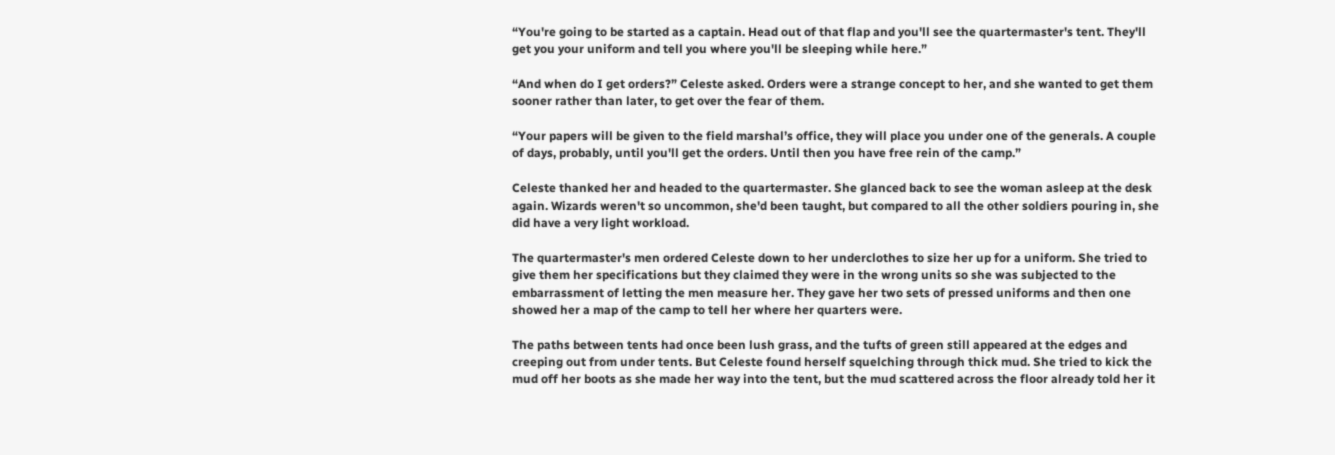“You're going to be started as a captain. Head out of that flap and you'll see the quartermaster's tent. They'll get you your uniform and tell you where you'll be sleeping while here.”

“And when do I get orders?” Celeste asked. Orders were a strange concept to her, and she wanted to get them sooner rather than later, to get over the fear of them.

“Your papers will be given to the field marshal’s office, they will place you under one of the generals. A couple of days, probably, until you'll get the orders. Until then you have free rein of the camp.”

Celeste thanked her and headed to the quartermaster. She glanced back to see the woman asleep at the desk again. Wizards weren't so uncommon, she'd been taught, but compared to all the other soldiers pouring in, she did have a very light workload.

The quartermaster's men ordered Celeste down to her underclothes to size her up for a uniform. She tried to give them her specifications but they claimed they were in the wrong units so she was subjected to the embarrassment of letting the men measure her. They gave her two sets of pressed uniforms and then one showed her a map of the camp to tell her where her quarters were.

The paths between tents had once been lush grass, and the tufts of green still appeared at the edges and creeping out from under tents. But Celeste found herself squelching through thick mud. She tried to kick the mud off her boots as she made her way into the tent, but the mud scattered across the floor already told her it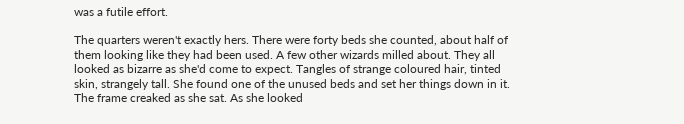was a futile effort.

The quarters weren't exactly hers. There were forty beds she counted, about half of them looking like they had been used. A few other wizards milled about. They all looked as bizarre as she'd come to expect. Tangles of strange coloured hair, tinted skin, strangely tall. She found one of the unused beds and set her things down in it. The frame creaked as she sat. As she looked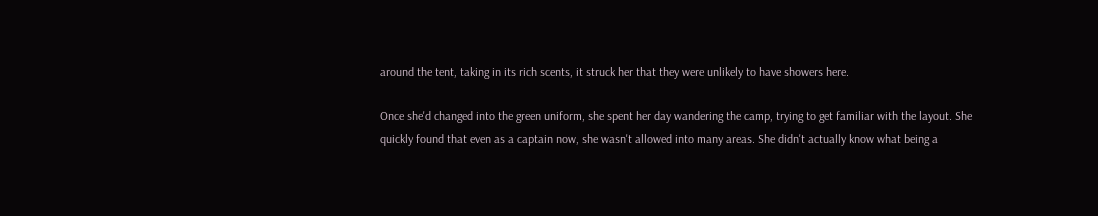around the tent, taking in its rich scents, it struck her that they were unlikely to have showers here.

Once she'd changed into the green uniform, she spent her day wandering the camp, trying to get familiar with the layout. She quickly found that even as a captain now, she wasn't allowed into many areas. She didn't actually know what being a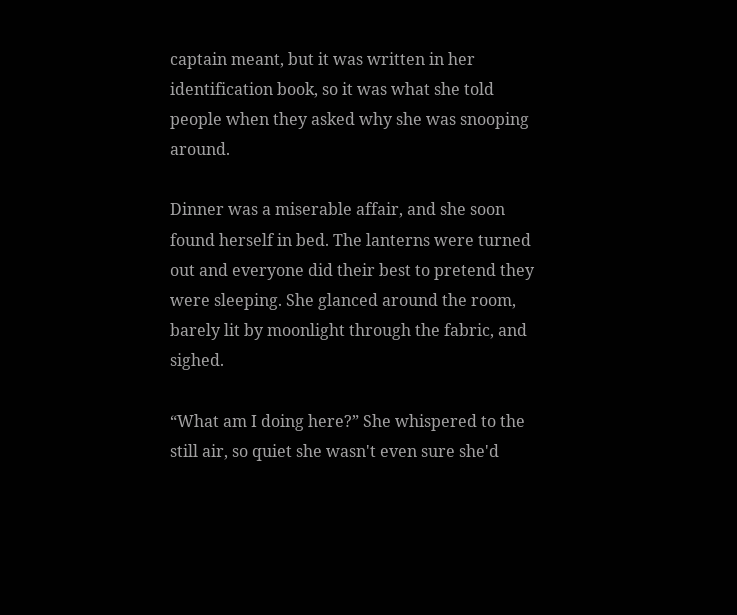captain meant, but it was written in her identification book, so it was what she told people when they asked why she was snooping around.

Dinner was a miserable affair, and she soon found herself in bed. The lanterns were turned out and everyone did their best to pretend they were sleeping. She glanced around the room, barely lit by moonlight through the fabric, and sighed.

“What am I doing here?” She whispered to the still air, so quiet she wasn't even sure she'd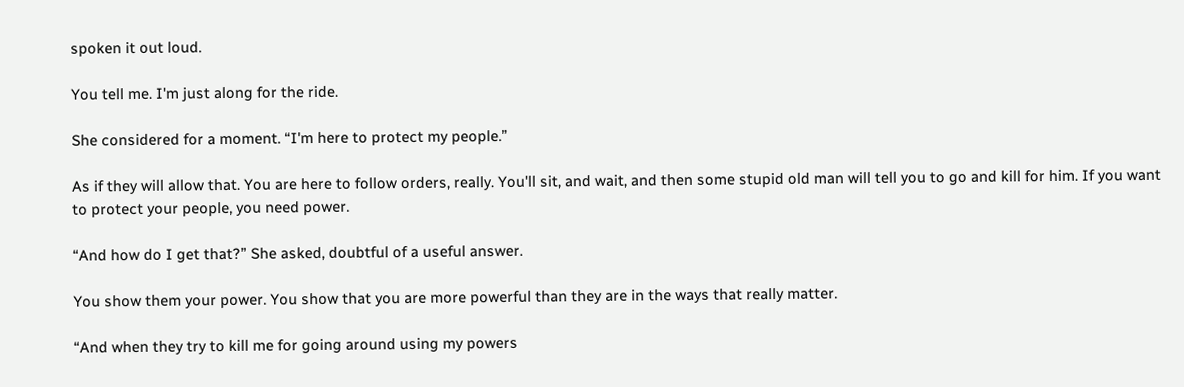spoken it out loud.

You tell me. I'm just along for the ride.

She considered for a moment. “I'm here to protect my people.”

As if they will allow that. You are here to follow orders, really. You'll sit, and wait, and then some stupid old man will tell you to go and kill for him. If you want to protect your people, you need power.

“And how do I get that?” She asked, doubtful of a useful answer.

You show them your power. You show that you are more powerful than they are in the ways that really matter.

“And when they try to kill me for going around using my powers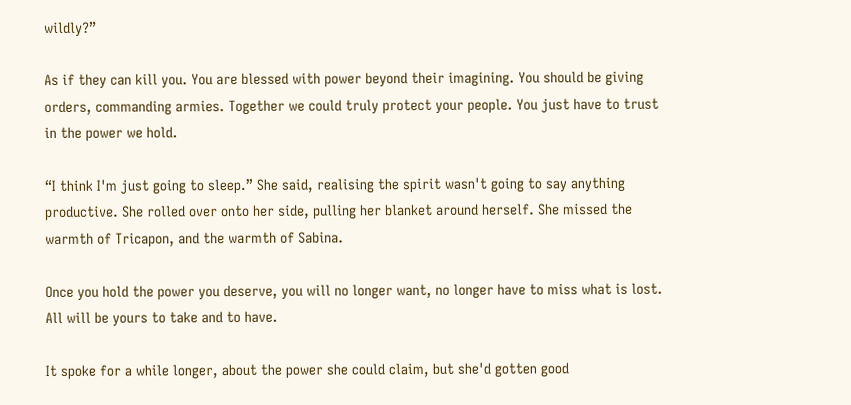wildly?”

As if they can kill you. You are blessed with power beyond their imagining. You should be giving orders, commanding armies. Together we could truly protect your people. You just have to trust in the power we hold.

“I think I'm just going to sleep.” She said, realising the spirit wasn't going to say anything productive. She rolled over onto her side, pulling her blanket around herself. She missed the warmth of Tricapon, and the warmth of Sabina.

Once you hold the power you deserve, you will no longer want, no longer have to miss what is lost. All will be yours to take and to have.

It spoke for a while longer, about the power she could claim, but she'd gotten good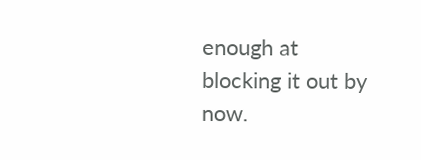enough at blocking it out by now.